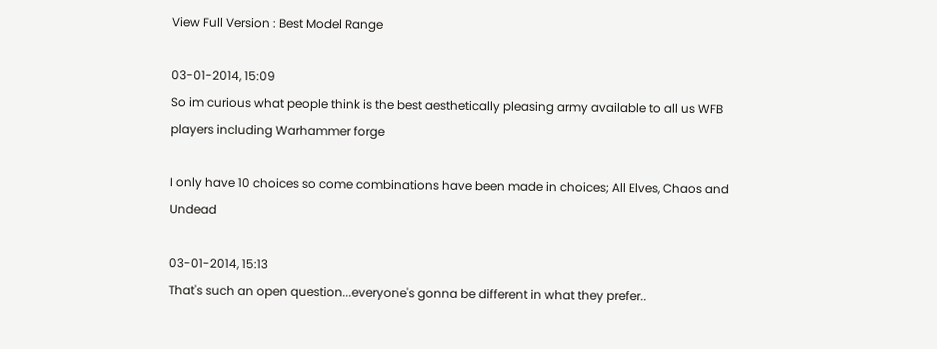View Full Version : Best Model Range

03-01-2014, 15:09
So im curious what people think is the best aesthetically pleasing army available to all us WFB players including Warhammer forge

I only have 10 choices so come combinations have been made in choices; All Elves, Chaos and Undead

03-01-2014, 15:13
That's such an open question...everyone's gonna be different in what they prefer..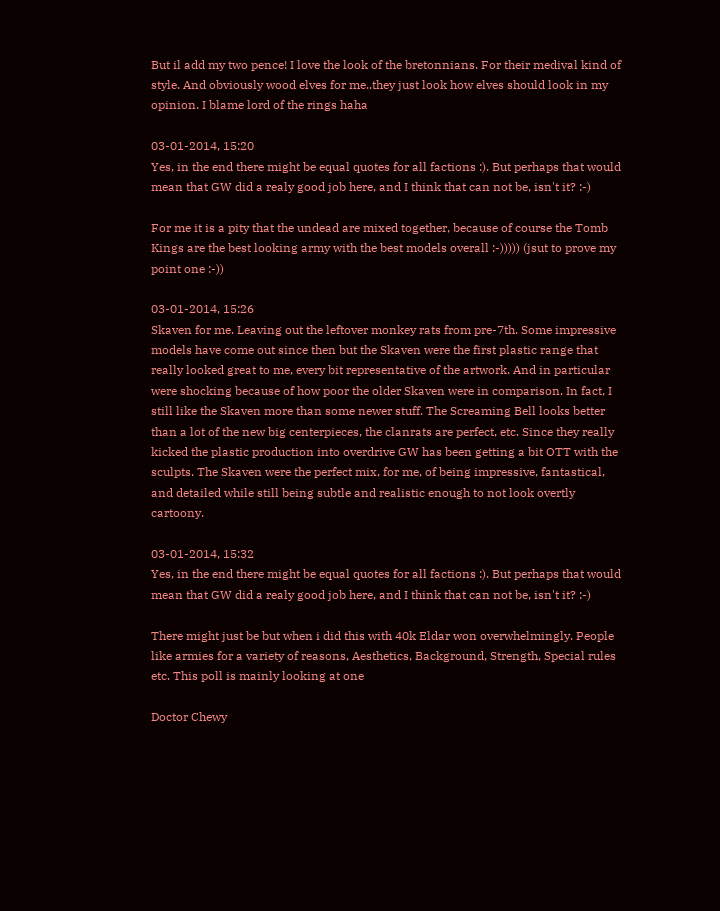But il add my two pence! I love the look of the bretonnians. For their medival kind of style. And obviously wood elves for me..they just look how elves should look in my opinion. I blame lord of the rings haha

03-01-2014, 15:20
Yes, in the end there might be equal quotes for all factions :). But perhaps that would mean that GW did a realy good job here, and I think that can not be, isn't it? :-)

For me it is a pity that the undead are mixed together, because of course the Tomb Kings are the best looking army with the best models overall :-))))) (jsut to prove my point one :-))

03-01-2014, 15:26
Skaven for me. Leaving out the leftover monkey rats from pre-7th. Some impressive models have come out since then but the Skaven were the first plastic range that really looked great to me, every bit representative of the artwork. And in particular were shocking because of how poor the older Skaven were in comparison. In fact, I still like the Skaven more than some newer stuff. The Screaming Bell looks better than a lot of the new big centerpieces, the clanrats are perfect, etc. Since they really kicked the plastic production into overdrive GW has been getting a bit OTT with the sculpts. The Skaven were the perfect mix, for me, of being impressive, fantastical, and detailed while still being subtle and realistic enough to not look overtly cartoony.

03-01-2014, 15:32
Yes, in the end there might be equal quotes for all factions :). But perhaps that would mean that GW did a realy good job here, and I think that can not be, isn't it? :-)

There might just be but when i did this with 40k Eldar won overwhelmingly. People like armies for a variety of reasons, Aesthetics, Background, Strength, Special rules etc. This poll is mainly looking at one

Doctor Chewy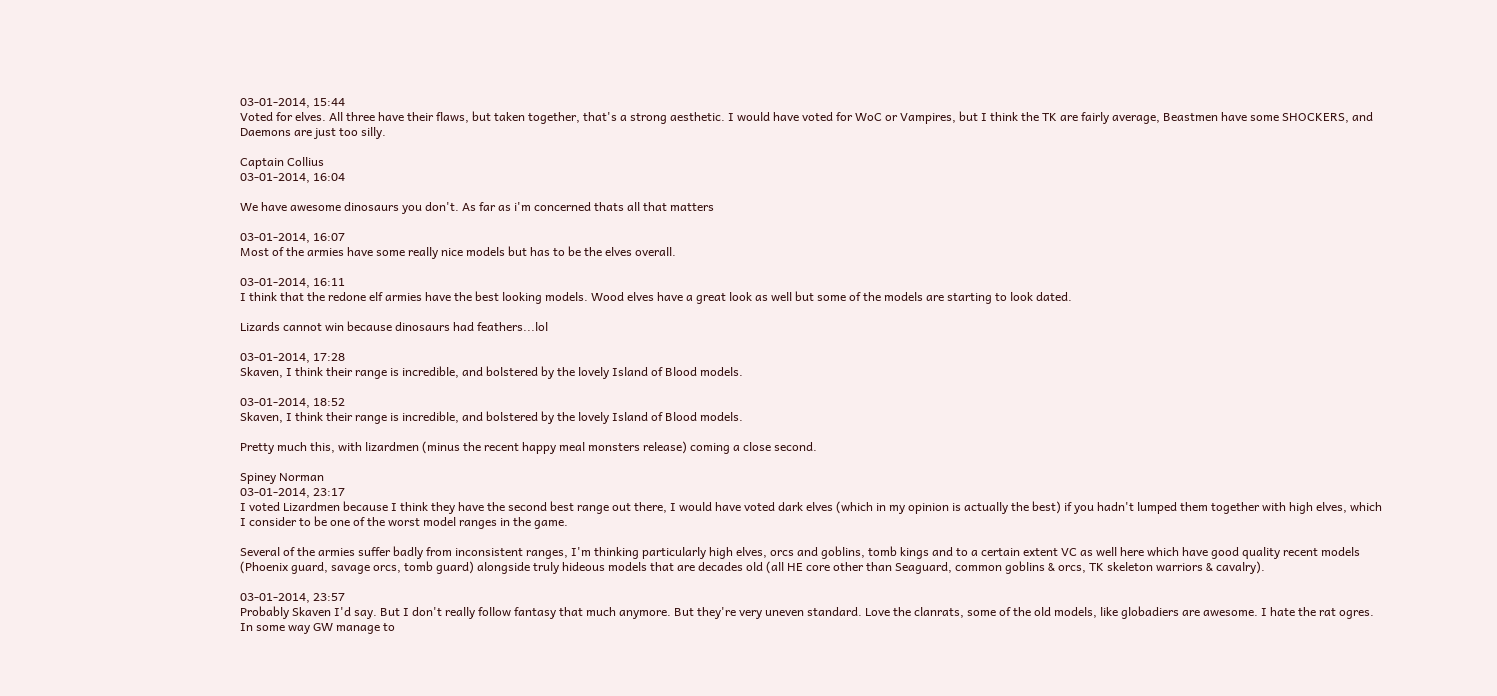03-01-2014, 15:44
Voted for elves. All three have their flaws, but taken together, that's a strong aesthetic. I would have voted for WoC or Vampires, but I think the TK are fairly average, Beastmen have some SHOCKERS, and Daemons are just too silly.

Captain Collius
03-01-2014, 16:04

We have awesome dinosaurs you don't. As far as i'm concerned thats all that matters

03-01-2014, 16:07
Most of the armies have some really nice models but has to be the elves overall.

03-01-2014, 16:11
I think that the redone elf armies have the best looking models. Wood elves have a great look as well but some of the models are starting to look dated.

Lizards cannot win because dinosaurs had feathers...lol

03-01-2014, 17:28
Skaven, I think their range is incredible, and bolstered by the lovely Island of Blood models.

03-01-2014, 18:52
Skaven, I think their range is incredible, and bolstered by the lovely Island of Blood models.

Pretty much this, with lizardmen (minus the recent happy meal monsters release) coming a close second.

Spiney Norman
03-01-2014, 23:17
I voted Lizardmen because I think they have the second best range out there, I would have voted dark elves (which in my opinion is actually the best) if you hadn't lumped them together with high elves, which I consider to be one of the worst model ranges in the game.

Several of the armies suffer badly from inconsistent ranges, I'm thinking particularly high elves, orcs and goblins, tomb kings and to a certain extent VC as well here which have good quality recent models (Phoenix guard, savage orcs, tomb guard) alongside truly hideous models that are decades old (all HE core other than Seaguard, common goblins & orcs, TK skeleton warriors & cavalry).

03-01-2014, 23:57
Probably Skaven I'd say. But I don't really follow fantasy that much anymore. But they're very uneven standard. Love the clanrats, some of the old models, like globadiers are awesome. I hate the rat ogres. In some way GW manage to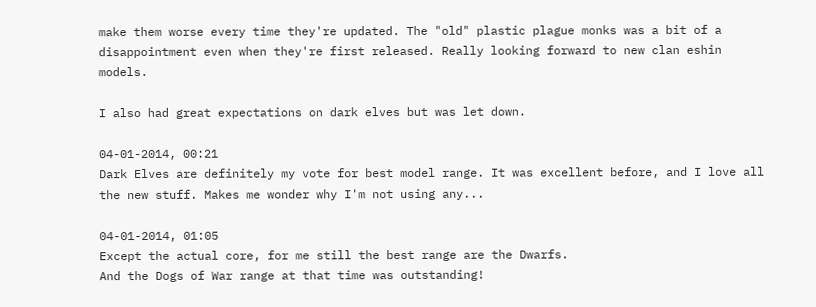make them worse every time they're updated. The "old" plastic plague monks was a bit of a disappointment even when they're first released. Really looking forward to new clan eshin models.

I also had great expectations on dark elves but was let down.

04-01-2014, 00:21
Dark Elves are definitely my vote for best model range. It was excellent before, and I love all the new stuff. Makes me wonder why I'm not using any...

04-01-2014, 01:05
Except the actual core, for me still the best range are the Dwarfs.
And the Dogs of War range at that time was outstanding!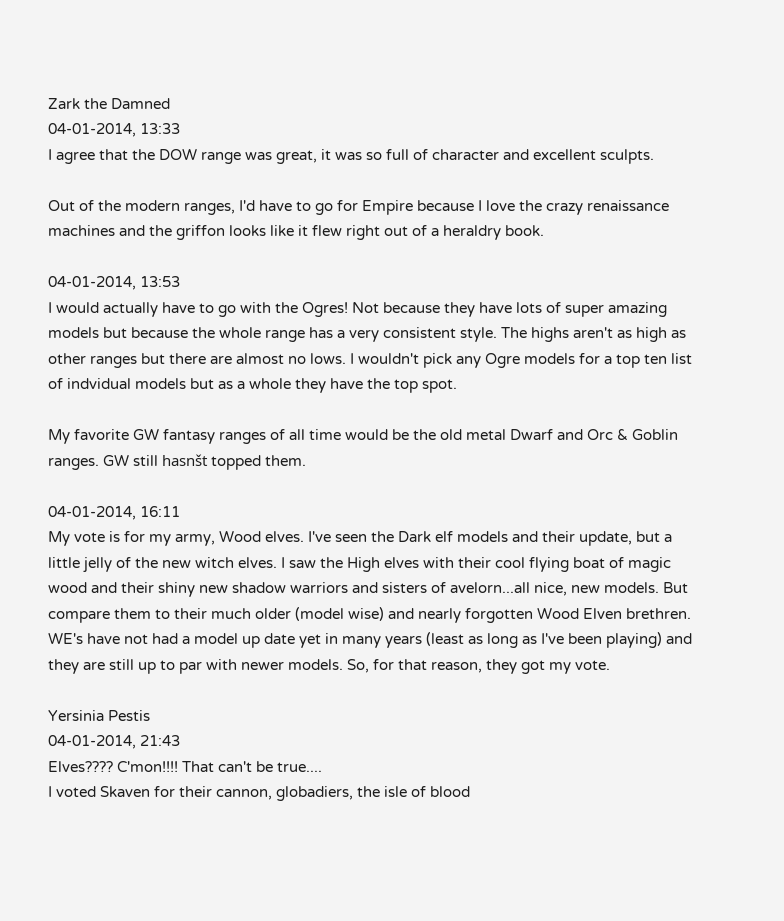Zark the Damned
04-01-2014, 13:33
I agree that the DOW range was great, it was so full of character and excellent sculpts.

Out of the modern ranges, I'd have to go for Empire because I love the crazy renaissance machines and the griffon looks like it flew right out of a heraldry book.

04-01-2014, 13:53
I would actually have to go with the Ogres! Not because they have lots of super amazing models but because the whole range has a very consistent style. The highs aren't as high as other ranges but there are almost no lows. I wouldn't pick any Ogre models for a top ten list of indvidual models but as a whole they have the top spot.

My favorite GW fantasy ranges of all time would be the old metal Dwarf and Orc & Goblin ranges. GW still hasnšt topped them.

04-01-2014, 16:11
My vote is for my army, Wood elves. I've seen the Dark elf models and their update, but a little jelly of the new witch elves. I saw the High elves with their cool flying boat of magic wood and their shiny new shadow warriors and sisters of avelorn...all nice, new models. But compare them to their much older (model wise) and nearly forgotten Wood Elven brethren. WE's have not had a model up date yet in many years (least as long as I've been playing) and they are still up to par with newer models. So, for that reason, they got my vote.

Yersinia Pestis
04-01-2014, 21:43
Elves???? C'mon!!!! That can't be true....
I voted Skaven for their cannon, globadiers, the isle of blood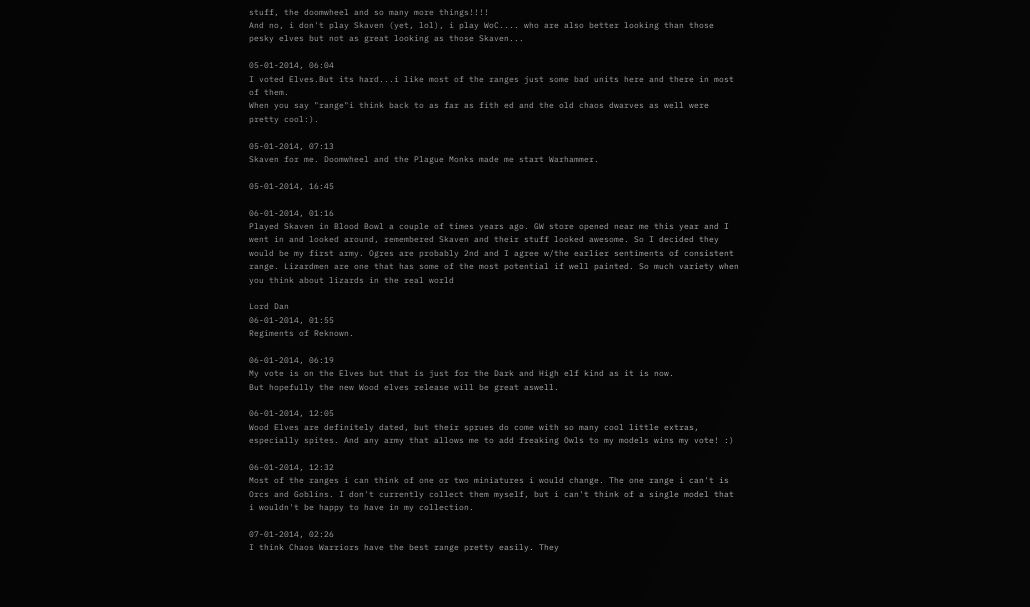stuff, the doomwheel and so many more things!!!!
And no, i don't play Skaven (yet, lol), i play WoC.... who are also better looking than those pesky elves but not as great looking as those Skaven...

05-01-2014, 06:04
I voted Elves.But its hard...i like most of the ranges just some bad units here and there in most of them.
When you say "range"i think back to as far as fith ed and the old chaos dwarves as well were pretty cool:).

05-01-2014, 07:13
Skaven for me. Doomwheel and the Plague Monks made me start Warhammer.

05-01-2014, 16:45

06-01-2014, 01:16
Played Skaven in Blood Bowl a couple of times years ago. GW store opened near me this year and I went in and looked around, remembered Skaven and their stuff looked awesome. So I decided they would be my first army. Ogres are probably 2nd and I agree w/the earlier sentiments of consistent range. Lizardmen are one that has some of the most potential if well painted. So much variety when you think about lizards in the real world

Lord Dan
06-01-2014, 01:55
Regiments of Reknown.

06-01-2014, 06:19
My vote is on the Elves but that is just for the Dark and High elf kind as it is now.
But hopefully the new Wood elves release will be great aswell.

06-01-2014, 12:05
Wood Elves are definitely dated, but their sprues do come with so many cool little extras, especially spites. And any army that allows me to add freaking Owls to my models wins my vote! :)

06-01-2014, 12:32
Most of the ranges i can think of one or two miniatures i would change. The one range i can't is Orcs and Goblins. I don't currently collect them myself, but i can't think of a single model that i wouldn't be happy to have in my collection.

07-01-2014, 02:26
I think Chaos Warriors have the best range pretty easily. They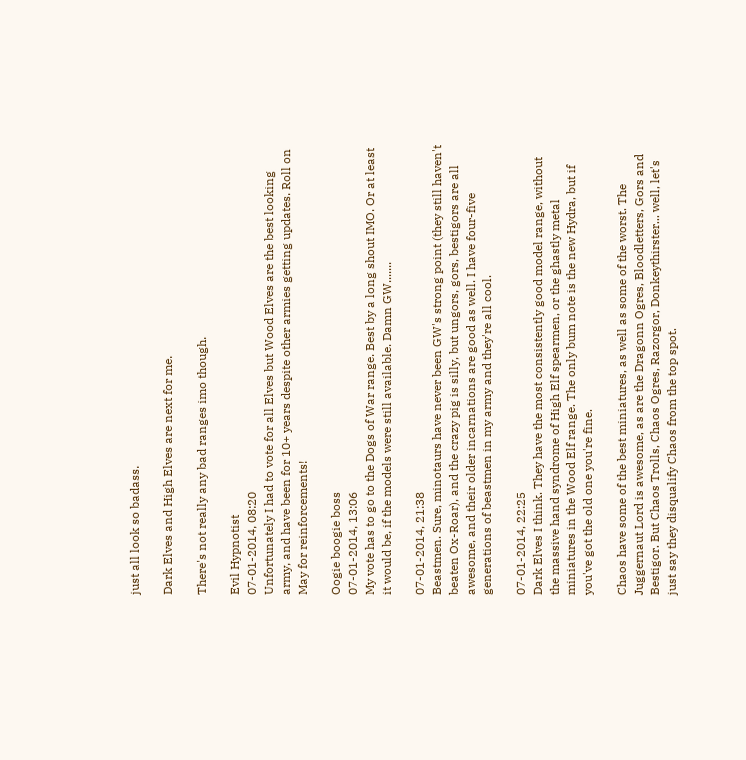just all look so badass.

Dark Elves and High Elves are next for me.

There's not really any bad ranges imo though.

Evil Hypnotist
07-01-2014, 08:20
Unfortunately I had to vote for all Elves but Wood Elves are the best looking army, and have been for 10+ years despite other armies getting updates. Roll on May for reinforcements!

Oogie boogie boss
07-01-2014, 13:06
My vote has to go to the Dogs of War range. Best by a long shout IMO. Or at least it would be, if the models were still available. Damn GW.......

07-01-2014, 21:38
Beastmen. Sure, minotaurs have never been GW's strong point (they still haven't beaten Ox-Roar), and the crazy pig is silly, but ungors, gors, bestigors are all awesome, and their older incarnations are good as well. I have four-five generations of beastmen in my army and they're all cool.

07-01-2014, 22:25
Dark Elves I think. They have the most consistently good model range, without the massive hand syndrome of High Elf spearmen, or the ghastly metal miniatures in the Wood Elf range. The only bum note is the new Hydra, but if you've got the old one you're fine.

Chaos have some of the best miniatures, as well as some of the worst. The Juggernaut Lord is awesome, as are the Dragonn Ogres, Bloodletters, Gors and Bestigor. But Chaos Trolls, Chaos Ogres, Razorgor, Donkeythirster... well, let's just say they disqualify Chaos from the top spot.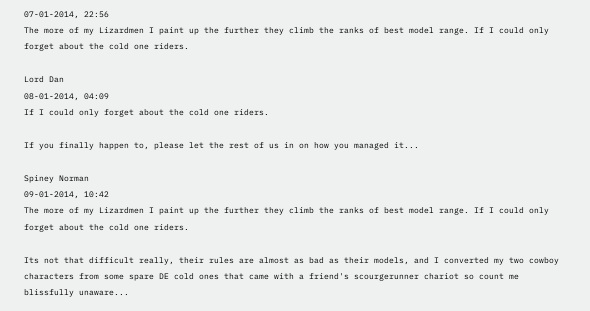07-01-2014, 22:56
The more of my Lizardmen I paint up the further they climb the ranks of best model range. If I could only forget about the cold one riders.

Lord Dan
08-01-2014, 04:09
If I could only forget about the cold one riders.

If you finally happen to, please let the rest of us in on how you managed it...

Spiney Norman
09-01-2014, 10:42
The more of my Lizardmen I paint up the further they climb the ranks of best model range. If I could only forget about the cold one riders.

Its not that difficult really, their rules are almost as bad as their models, and I converted my two cowboy characters from some spare DE cold ones that came with a friend's scourgerunner chariot so count me blissfully unaware...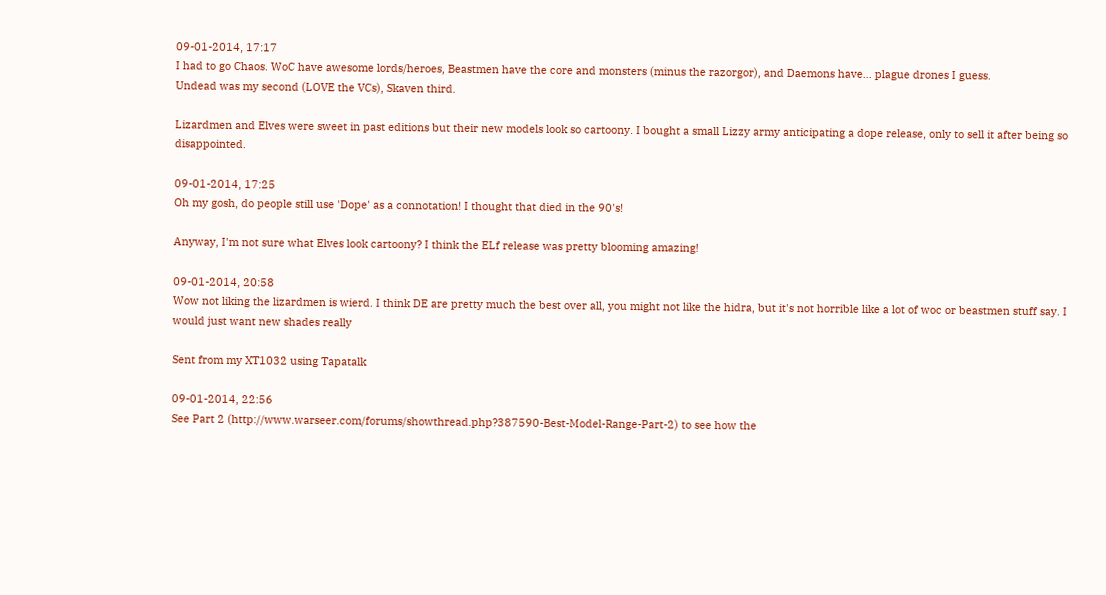09-01-2014, 17:17
I had to go Chaos. WoC have awesome lords/heroes, Beastmen have the core and monsters (minus the razorgor), and Daemons have… plague drones I guess.
Undead was my second (LOVE the VCs), Skaven third.

Lizardmen and Elves were sweet in past editions but their new models look so cartoony. I bought a small Lizzy army anticipating a dope release, only to sell it after being so disappointed.

09-01-2014, 17:25
Oh my gosh, do people still use 'Dope' as a connotation! I thought that died in the 90's!

Anyway, I'm not sure what Elves look cartoony? I think the ELf release was pretty blooming amazing!

09-01-2014, 20:58
Wow not liking the lizardmen is wierd. I think DE are pretty much the best over all, you might not like the hidra, but it's not horrible like a lot of woc or beastmen stuff say. I would just want new shades really

Sent from my XT1032 using Tapatalk

09-01-2014, 22:56
See Part 2 (http://www.warseer.com/forums/showthread.php?387590-Best-Model-Range-Part-2) to see how the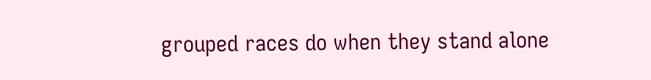grouped races do when they stand alone